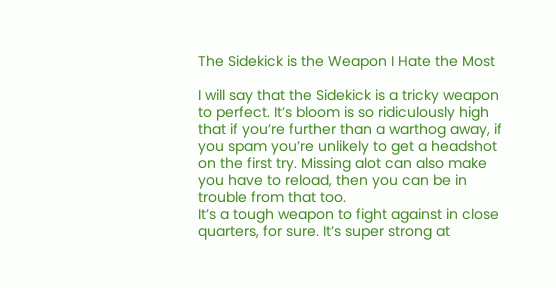The Sidekick is the Weapon I Hate the Most

I will say that the Sidekick is a tricky weapon to perfect. It’s bloom is so ridiculously high that if you’re further than a warthog away, if you spam you’re unlikely to get a headshot on the first try. Missing alot can also make you have to reload, then you can be in trouble from that too.
It’s a tough weapon to fight against in close quarters, for sure. It’s super strong at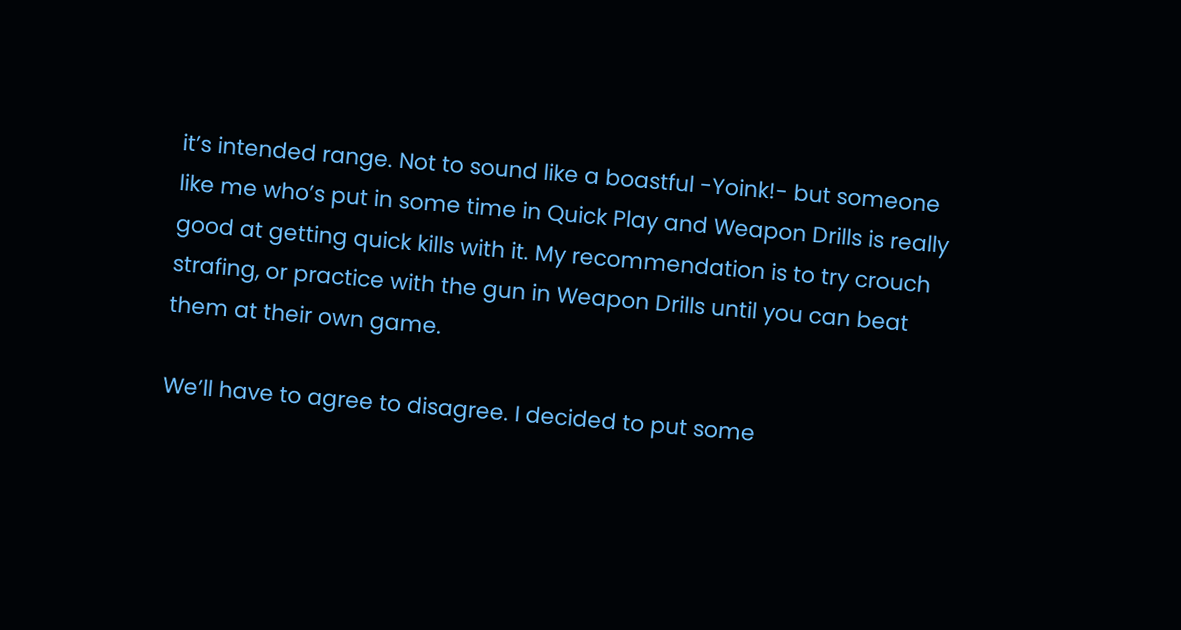it’s intended range. Not to sound like a boastful -Yoink!- but someone like me who’s put in some time in Quick Play and Weapon Drills is really good at getting quick kills with it. My recommendation is to try crouch strafing, or practice with the gun in Weapon Drills until you can beat them at their own game.

We’ll have to agree to disagree. I decided to put some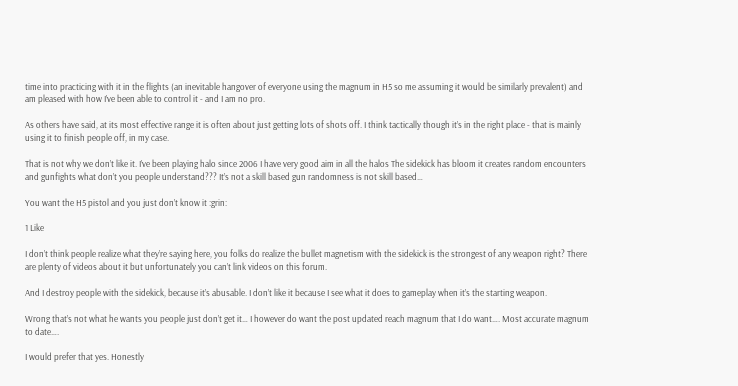time into practicing with it in the flights (an inevitable hangover of everyone using the magnum in H5 so me assuming it would be similarly prevalent) and am pleased with how I’ve been able to control it - and I am no pro.

As others have said, at its most effective range it is often about just getting lots of shots off. I think tactically though it’s in the right place - that is mainly using it to finish people off, in my case.

That is not why we don’t like it. I’ve been playing halo since 2006 I have very good aim in all the halos The sidekick has bloom it creates random encounters and gunfights what don’t you people understand??? It’s not a skill based gun randomness is not skill based…

You want the H5 pistol and you just don’t know it :grin:

1 Like

I don’t think people realize what they’re saying here, you folks do realize the bullet magnetism with the sidekick is the strongest of any weapon right? There are plenty of videos about it but unfortunately you can’t link videos on this forum.

And I destroy people with the sidekick, because it’s abusable. I don’t like it because I see what it does to gameplay when it’s the starting weapon.

Wrong that’s not what he wants you people just don’t get it… I however do want the post updated reach magnum that I do want…. Most accurate magnum to date….

I would prefer that yes. Honestly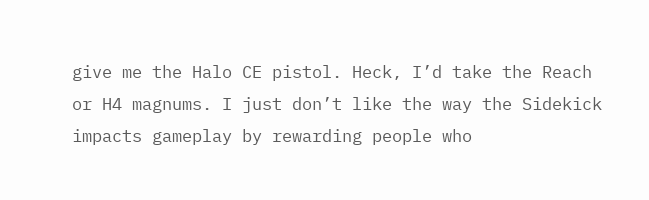give me the Halo CE pistol. Heck, I’d take the Reach or H4 magnums. I just don’t like the way the Sidekick impacts gameplay by rewarding people who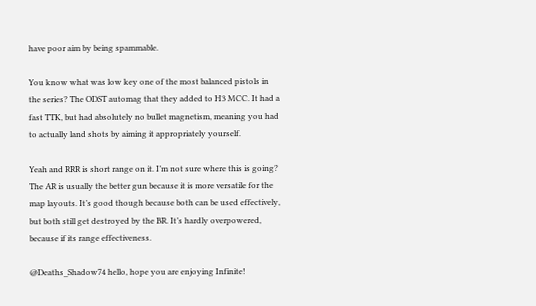have poor aim by being spammable.

You know what was low key one of the most balanced pistols in the series? The ODST automag that they added to H3 MCC. It had a fast TTK, but had absolutely no bullet magnetism, meaning you had to actually land shots by aiming it appropriately yourself.

Yeah and RRR is short range on it. I’m not sure where this is going? The AR is usually the better gun because it is more versatile for the map layouts. It’s good though because both can be used effectively, but both still get destroyed by the BR. It’s hardly overpowered, because if its range effectiveness.

@Deaths_Shadow74 hello, hope you are enjoying Infinite!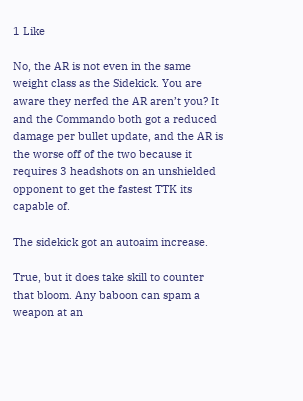1 Like

No, the AR is not even in the same weight class as the Sidekick. You are aware they nerfed the AR aren’t you? It and the Commando both got a reduced damage per bullet update, and the AR is the worse off of the two because it requires 3 headshots on an unshielded opponent to get the fastest TTK its capable of.

The sidekick got an autoaim increase.

True, but it does take skill to counter that bloom. Any baboon can spam a weapon at an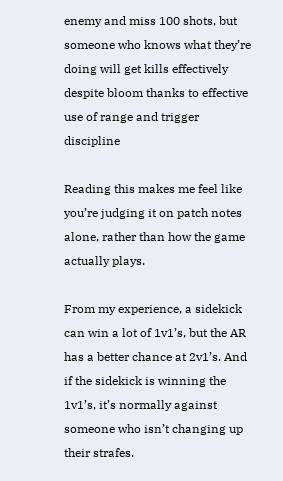enemy and miss 100 shots, but someone who knows what they’re doing will get kills effectively despite bloom thanks to effective use of range and trigger discipline

Reading this makes me feel like you’re judging it on patch notes alone, rather than how the game actually plays.

From my experience, a sidekick can win a lot of 1v1’s, but the AR has a better chance at 2v1’s. And if the sidekick is winning the 1v1’s, it’s normally against someone who isn’t changing up their strafes.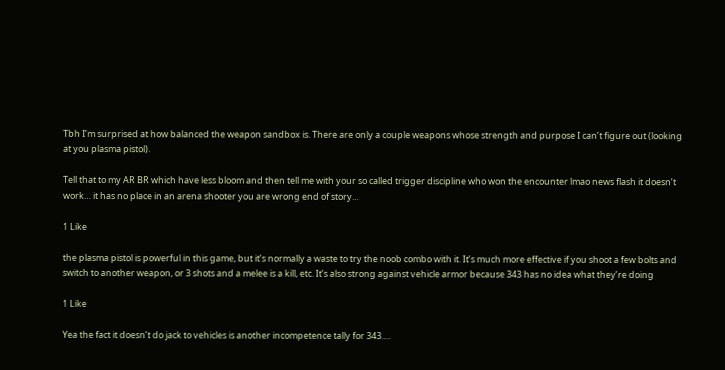Tbh I’m surprised at how balanced the weapon sandbox is. There are only a couple weapons whose strength and purpose I can’t figure out (looking at you plasma pistol).

Tell that to my AR BR which have less bloom and then tell me with your so called trigger discipline who won the encounter lmao news flash it doesn’t work… it has no place in an arena shooter you are wrong end of story…

1 Like

the plasma pistol is powerful in this game, but it’s normally a waste to try the noob combo with it. It’s much more effective if you shoot a few bolts and switch to another weapon, or 3 shots and a melee is a kill, etc. It’s also strong against vehicle armor because 343 has no idea what they’re doing

1 Like

Yea the fact it doesn’t do jack to vehicles is another incompetence tally for 343….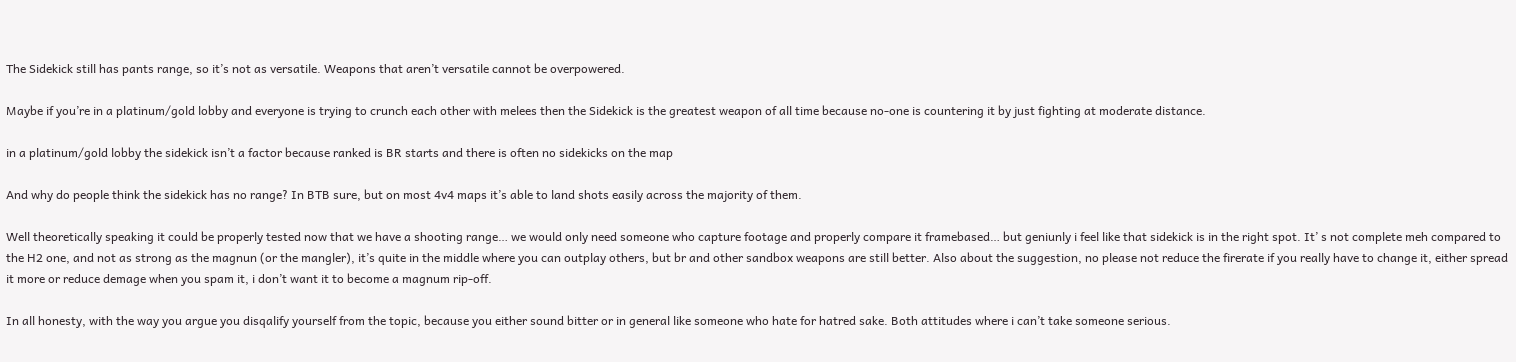The Sidekick still has pants range, so it’s not as versatile. Weapons that aren’t versatile cannot be overpowered.

Maybe if you’re in a platinum/gold lobby and everyone is trying to crunch each other with melees then the Sidekick is the greatest weapon of all time because no-one is countering it by just fighting at moderate distance.

in a platinum/gold lobby the sidekick isn’t a factor because ranked is BR starts and there is often no sidekicks on the map

And why do people think the sidekick has no range? In BTB sure, but on most 4v4 maps it’s able to land shots easily across the majority of them.

Well theoretically speaking it could be properly tested now that we have a shooting range… we would only need someone who capture footage and properly compare it framebased… but geniunly i feel like that sidekick is in the right spot. It’ s not complete meh compared to the H2 one, and not as strong as the magnun (or the mangler), it’s quite in the middle where you can outplay others, but br and other sandbox weapons are still better. Also about the suggestion, no please not reduce the firerate if you really have to change it, either spread it more or reduce demage when you spam it, i don’t want it to become a magnum rip-off.

In all honesty, with the way you argue you disqalify yourself from the topic, because you either sound bitter or in general like someone who hate for hatred sake. Both attitudes where i can’t take someone serious.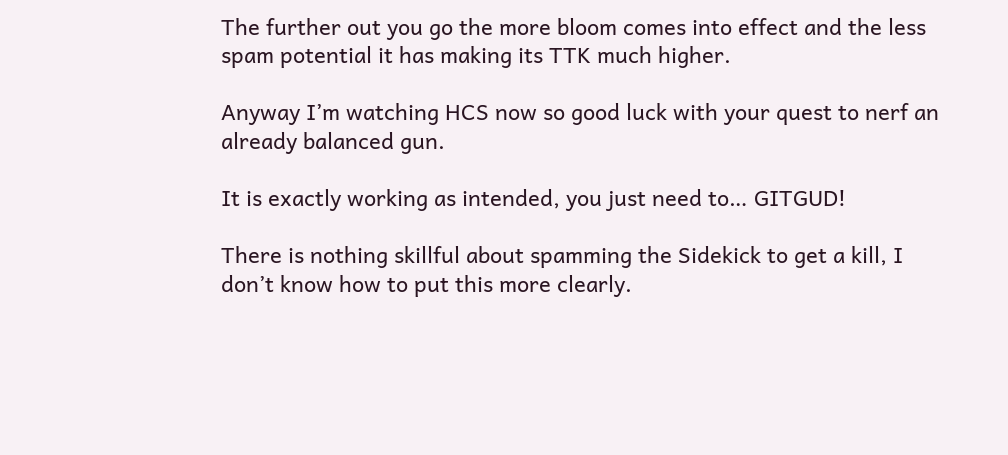The further out you go the more bloom comes into effect and the less spam potential it has making its TTK much higher.

Anyway I’m watching HCS now so good luck with your quest to nerf an already balanced gun.

It is exactly working as intended, you just need to… GITGUD!

There is nothing skillful about spamming the Sidekick to get a kill, I don’t know how to put this more clearly.